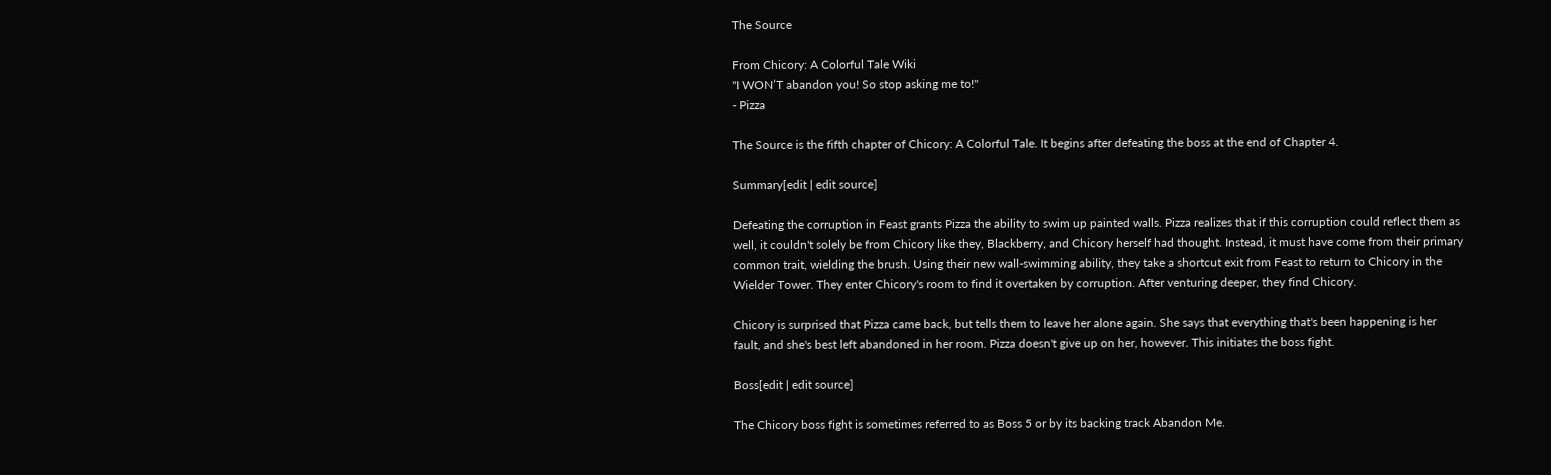The Source

From Chicory: A Colorful Tale Wiki
"I WON’T abandon you! So stop asking me to!"
- Pizza

The Source is the fifth chapter of Chicory: A Colorful Tale. It begins after defeating the boss at the end of Chapter 4.

Summary[edit | edit source]

Defeating the corruption in Feast grants Pizza the ability to swim up painted walls. Pizza realizes that if this corruption could reflect them as well, it couldn't solely be from Chicory like they, Blackberry, and Chicory herself had thought. Instead, it must have come from their primary common trait, wielding the brush. Using their new wall-swimming ability, they take a shortcut exit from Feast to return to Chicory in the Wielder Tower. They enter Chicory's room to find it overtaken by corruption. After venturing deeper, they find Chicory.

Chicory is surprised that Pizza came back, but tells them to leave her alone again. She says that everything that's been happening is her fault, and she's best left abandoned in her room. Pizza doesn't give up on her, however. This initiates the boss fight.

Boss[edit | edit source]

The Chicory boss fight is sometimes referred to as Boss 5 or by its backing track Abandon Me.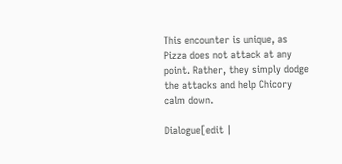This encounter is unique, as Pizza does not attack at any point. Rather, they simply dodge the attacks and help Chicory calm down.

Dialogue[edit |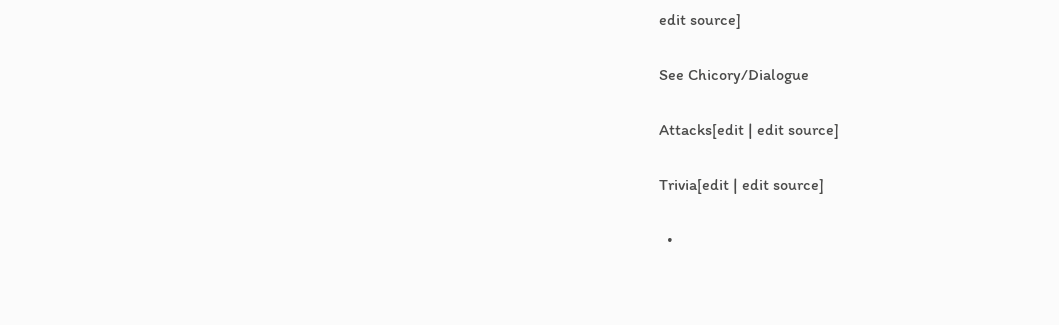edit source]

See Chicory/Dialogue

Attacks[edit | edit source]

Trivia[edit | edit source]

  •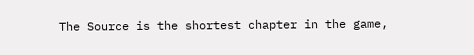The Source is the shortest chapter in the game,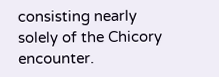consisting nearly solely of the Chicory encounter.